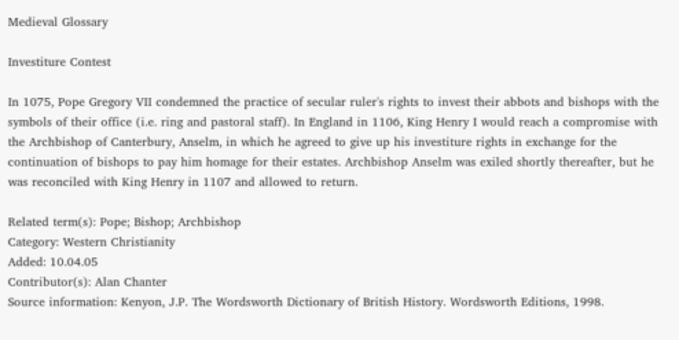Medieval Glossary

Investiture Contest

In 1075, Pope Gregory VII condemned the practice of secular ruler's rights to invest their abbots and bishops with the symbols of their office (i.e. ring and pastoral staff). In England in 1106, King Henry I would reach a compromise with the Archbishop of Canterbury, Anselm, in which he agreed to give up his investiture rights in exchange for the continuation of bishops to pay him homage for their estates. Archbishop Anselm was exiled shortly thereafter, but he was reconciled with King Henry in 1107 and allowed to return.

Related term(s): Pope; Bishop; Archbishop
Category: Western Christianity
Added: 10.04.05
Contributor(s): Alan Chanter
Source information: Kenyon, J.P. The Wordsworth Dictionary of British History. Wordsworth Editions, 1998.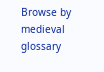Browse by medieval glossary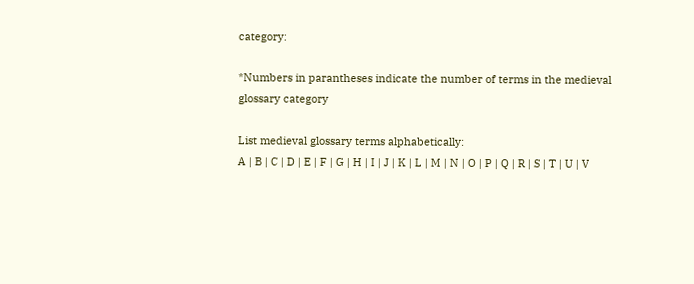category:

*Numbers in parantheses indicate the number of terms in the medieval glossary category

List medieval glossary terms alphabetically:
A | B | C | D | E | F | G | H | I | J | K | L | M | N | O | P | Q | R | S | T | U | V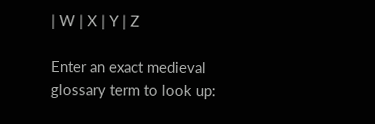| W | X | Y | Z

Enter an exact medieval glossary term to look up: